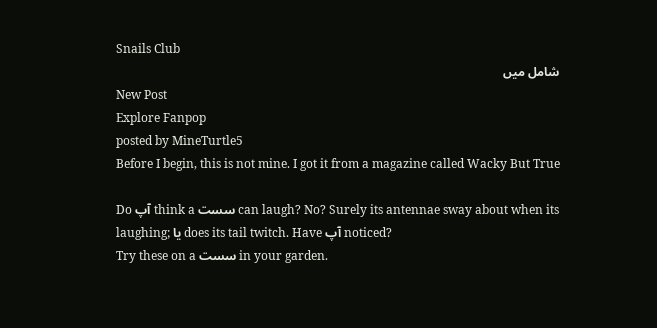Snails Club
شامل میں
New Post
Explore Fanpop
posted by MineTurtle5
Before I begin, this is not mine. I got it from a magazine called Wacky But True

Do آپ think a سست can laugh? No? Surely its antennae sway about when its laughing; یا does its tail twitch. Have آپ noticed?
Try these on a سست in your garden.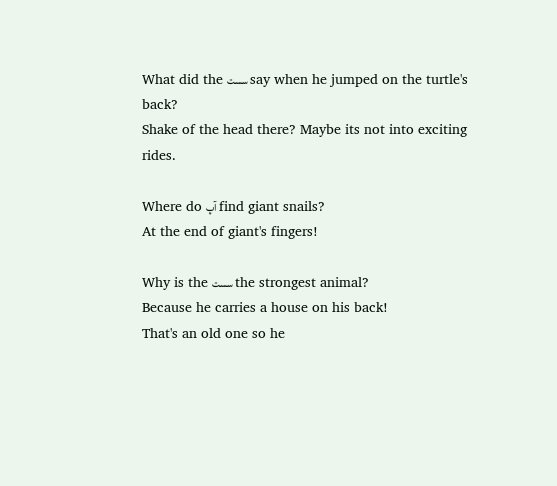What did the سست say when he jumped on the turtle's back?
Shake of the head there? Maybe its not into exciting rides.

Where do آپ find giant snails?
At the end of giant's fingers!

Why is the سست the strongest animal?
Because he carries a house on his back!
That's an old one so he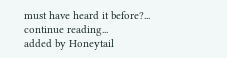must have heard it before?...
continue reading...
added by Honeytail